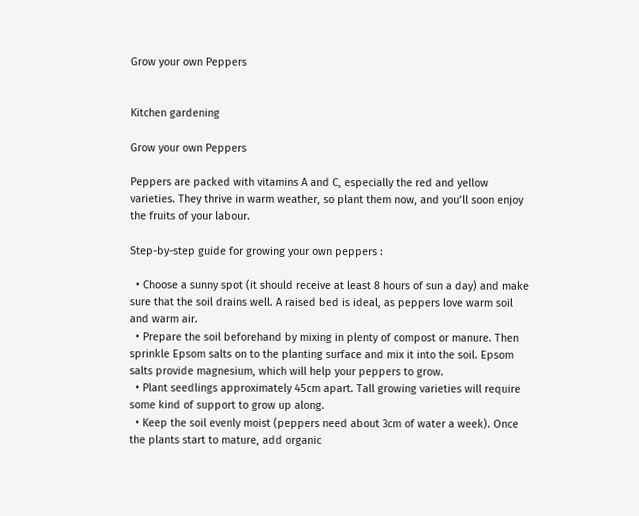Grow your own Peppers


Kitchen gardening

Grow your own Peppers

Peppers are packed with vitamins A and C, especially the red and yellow varieties. They thrive in warm weather, so plant them now, and you’ll soon enjoy the fruits of your labour.

Step-by-step guide for growing your own peppers :

  • Choose a sunny spot (it should receive at least 8 hours of sun a day) and make sure that the soil drains well. A raised bed is ideal, as peppers love warm soil and warm air.
  • Prepare the soil beforehand by mixing in plenty of compost or manure. Then sprinkle Epsom salts on to the planting surface and mix it into the soil. Epsom salts provide magnesium, which will help your peppers to grow.
  • Plant seedlings approximately 45cm apart. Tall growing varieties will require some kind of support to grow up along.
  • Keep the soil evenly moist (peppers need about 3cm of water a week). Once the plants start to mature, add organic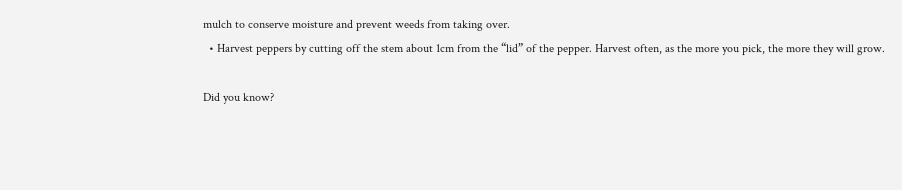mulch to conserve moisture and prevent weeds from taking over.
  • Harvest peppers by cutting off the stem about 1cm from the “lid” of the pepper. Harvest often, as the more you pick, the more they will grow.

Did you know?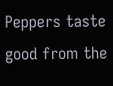Peppers taste good from the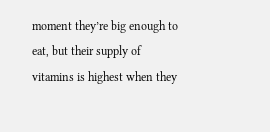moment they’re big enough to eat, but their supply of vitamins is highest when they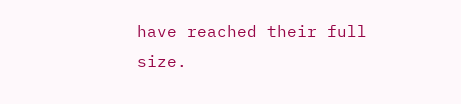have reached their full size.